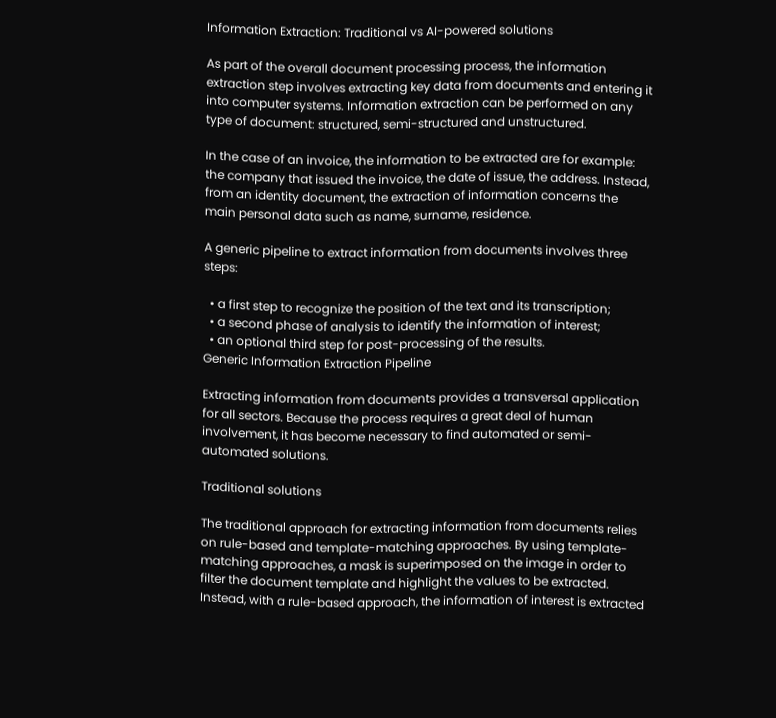Information Extraction: Traditional vs AI-powered solutions

As part of the overall document processing process, the information extraction step involves extracting key data from documents and entering it into computer systems. Information extraction can be performed on any type of document: structured, semi-structured and unstructured.

In the case of an invoice, the information to be extracted are for example: the company that issued the invoice, the date of issue, the address. Instead, from an identity document, the extraction of information concerns the main personal data such as name, surname, residence.

A generic pipeline to extract information from documents involves three steps:

  • a first step to recognize the position of the text and its transcription;
  • a second phase of analysis to identify the information of interest;
  • an optional third step for post-processing of the results.
Generic Information Extraction Pipeline

Extracting information from documents provides a transversal application for all sectors. Because the process requires a great deal of human involvement, it has become necessary to find automated or semi-automated solutions.

Traditional solutions

The traditional approach for extracting information from documents relies on rule-based and template-matching approaches. By using template-matching approaches, a mask is superimposed on the image in order to filter the document template and highlight the values to be extracted. Instead, with a rule-based approach, the information of interest is extracted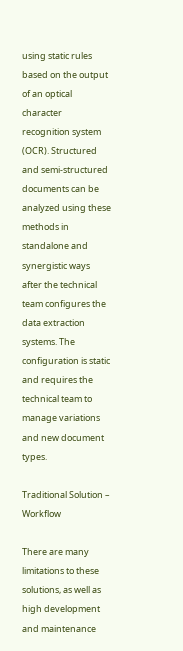using static rules based on the output of an optical character recognition system (OCR). Structured and semi-structured documents can be analyzed using these methods in standalone and synergistic ways after the technical team configures the data extraction systems. The configuration is static and requires the technical team to manage variations and new document types.

Traditional Solution – Workflow

There are many limitations to these solutions, as well as high development and maintenance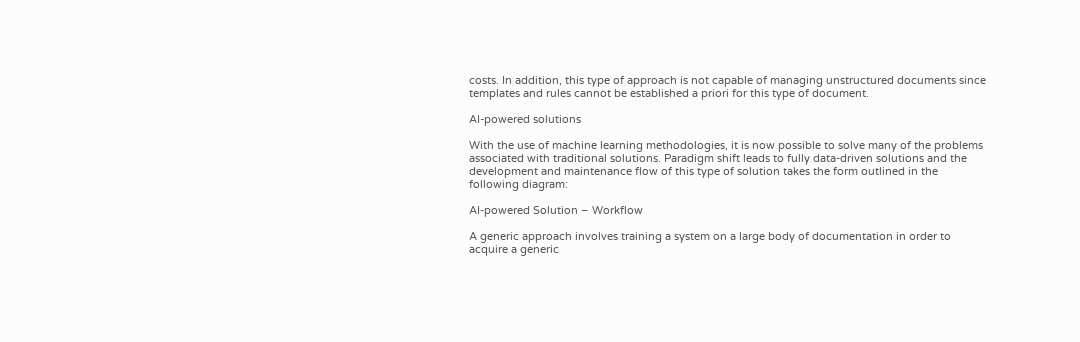costs. In addition, this type of approach is not capable of managing unstructured documents since templates and rules cannot be established a priori for this type of document.

AI-powered solutions

With the use of machine learning methodologies, it is now possible to solve many of the problems associated with traditional solutions. Paradigm shift leads to fully data-driven solutions and the development and maintenance flow of this type of solution takes the form outlined in the following diagram:

AI-powered Solution – Workflow

A generic approach involves training a system on a large body of documentation in order to acquire a generic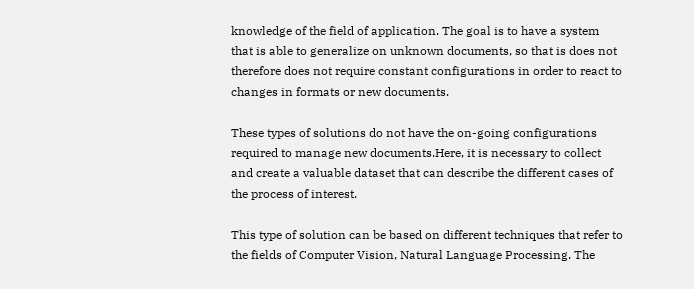knowledge of the field of application. The goal is to have a system that is able to generalize on unknown documents, so that is does not therefore does not require constant configurations in order to react to changes in formats or new documents.

These types of solutions do not have the on-going configurations required to manage new documents.Here, it is necessary to collect and create a valuable dataset that can describe the different cases of the process of interest.

This type of solution can be based on different techniques that refer to the fields of Computer Vision, Natural Language Processing. The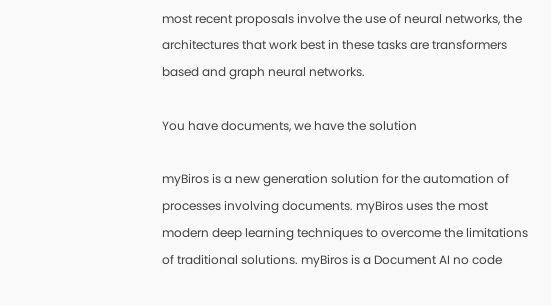most recent proposals involve the use of neural networks, the architectures that work best in these tasks are transformers based and graph neural networks.

You have documents, we have the solution

myBiros is a new generation solution for the automation of processes involving documents. myBiros uses the most modern deep learning techniques to overcome the limitations of traditional solutions. myBiros is a Document AI no code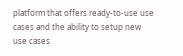platform that offers ready-to-use use cases and the ability to setup new use cases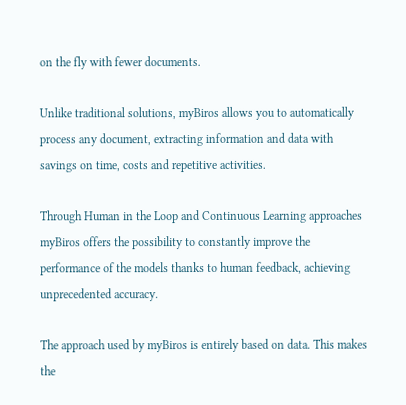on the fly with fewer documents.

Unlike traditional solutions, myBiros allows you to automatically process any document, extracting information and data with savings on time, costs and repetitive activities.

Through Human in the Loop and Continuous Learning approaches myBiros offers the possibility to constantly improve the performance of the models thanks to human feedback, achieving unprecedented accuracy.

The approach used by myBiros is entirely based on data. This makes the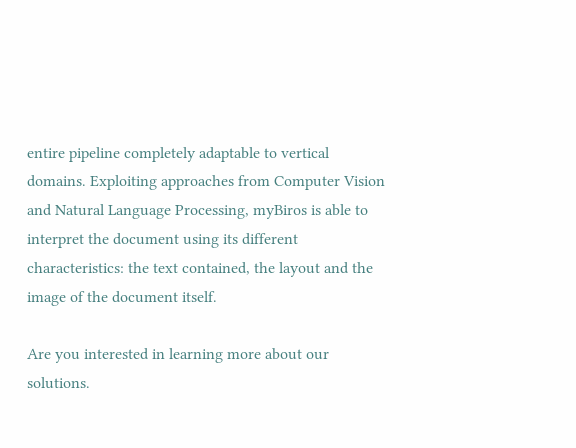entire pipeline completely adaptable to vertical domains. Exploiting approaches from Computer Vision and Natural Language Processing, myBiros is able to interpret the document using its different characteristics: the text contained, the layout and the image of the document itself.

Are you interested in learning more about our solutions.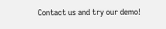Contact us and try our demo!